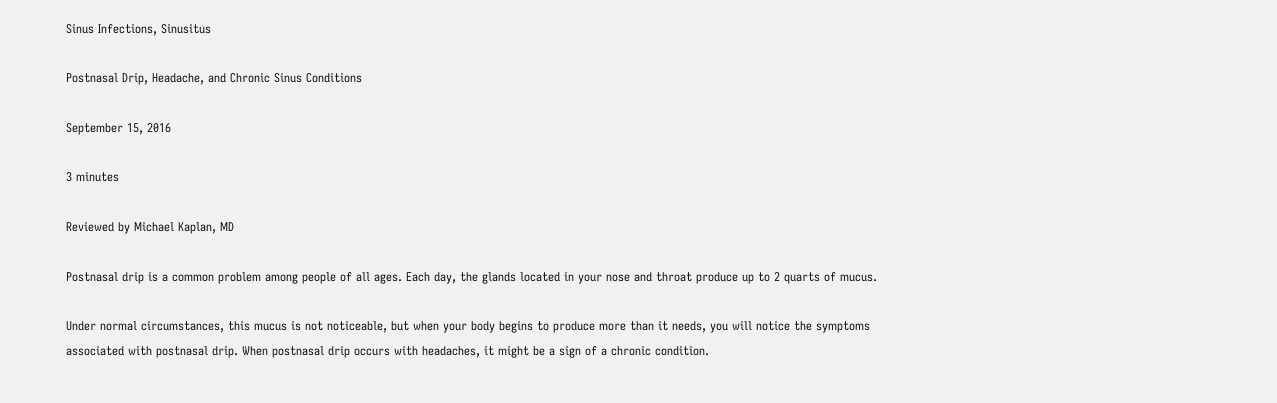Sinus Infections, Sinusitus

Postnasal Drip, Headache, and Chronic Sinus Conditions

September 15, 2016

3 minutes

Reviewed by Michael Kaplan, MD

Postnasal drip is a common problem among people of all ages. Each day, the glands located in your nose and throat produce up to 2 quarts of mucus.

Under normal circumstances, this mucus is not noticeable, but when your body begins to produce more than it needs, you will notice the symptoms associated with postnasal drip. When postnasal drip occurs with headaches, it might be a sign of a chronic condition.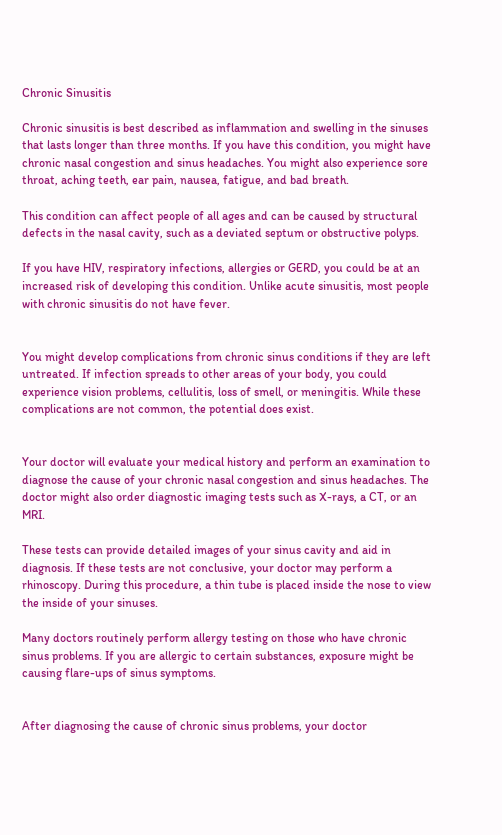Chronic Sinusitis

Chronic sinusitis is best described as inflammation and swelling in the sinuses that lasts longer than three months. If you have this condition, you might have chronic nasal congestion and sinus headaches. You might also experience sore throat, aching teeth, ear pain, nausea, fatigue, and bad breath.

This condition can affect people of all ages and can be caused by structural defects in the nasal cavity, such as a deviated septum or obstructive polyps.

If you have HIV, respiratory infections, allergies or GERD, you could be at an increased risk of developing this condition. Unlike acute sinusitis, most people with chronic sinusitis do not have fever.


You might develop complications from chronic sinus conditions if they are left untreated. If infection spreads to other areas of your body, you could experience vision problems, cellulitis, loss of smell, or meningitis. While these complications are not common, the potential does exist.


Your doctor will evaluate your medical history and perform an examination to diagnose the cause of your chronic nasal congestion and sinus headaches. The doctor might also order diagnostic imaging tests such as X-rays, a CT, or an MRI.

These tests can provide detailed images of your sinus cavity and aid in diagnosis. If these tests are not conclusive, your doctor may perform a rhinoscopy. During this procedure, a thin tube is placed inside the nose to view the inside of your sinuses.

Many doctors routinely perform allergy testing on those who have chronic sinus problems. If you are allergic to certain substances, exposure might be causing flare-ups of sinus symptoms.


After diagnosing the cause of chronic sinus problems, your doctor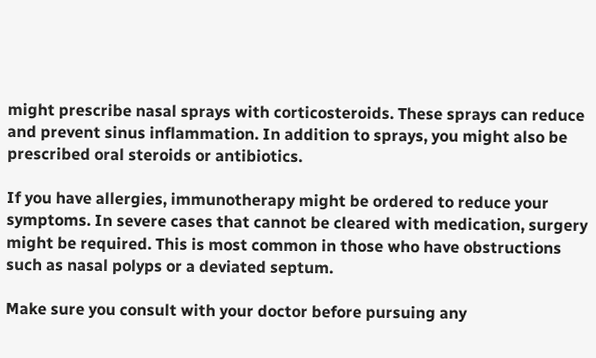might prescribe nasal sprays with corticosteroids. These sprays can reduce and prevent sinus inflammation. In addition to sprays, you might also be prescribed oral steroids or antibiotics.

If you have allergies, immunotherapy might be ordered to reduce your symptoms. In severe cases that cannot be cleared with medication, surgery might be required. This is most common in those who have obstructions such as nasal polyps or a deviated septum.

Make sure you consult with your doctor before pursuing any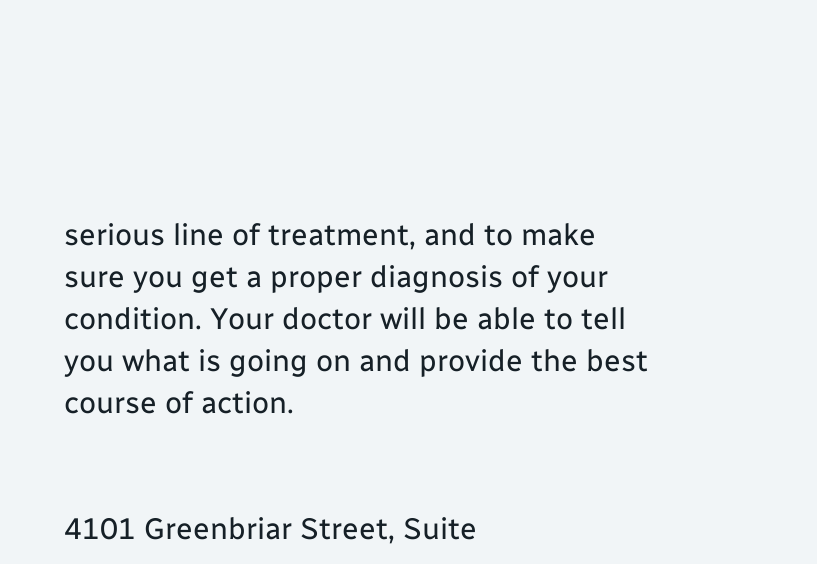serious line of treatment, and to make sure you get a proper diagnosis of your condition. Your doctor will be able to tell you what is going on and provide the best course of action.


4101 Greenbriar Street, Suite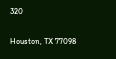320

Houston, TX 77098